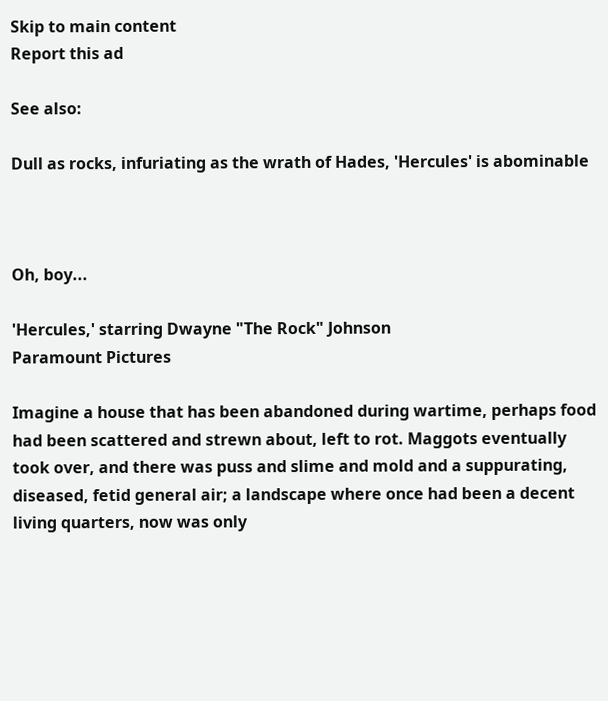Skip to main content
Report this ad

See also:

Dull as rocks, infuriating as the wrath of Hades, 'Hercules' is abominable



Oh, boy...

'Hercules,' starring Dwayne "The Rock" Johnson
Paramount Pictures

Imagine a house that has been abandoned during wartime, perhaps food had been scattered and strewn about, left to rot. Maggots eventually took over, and there was puss and slime and mold and a suppurating, diseased, fetid general air; a landscape where once had been a decent living quarters, now was only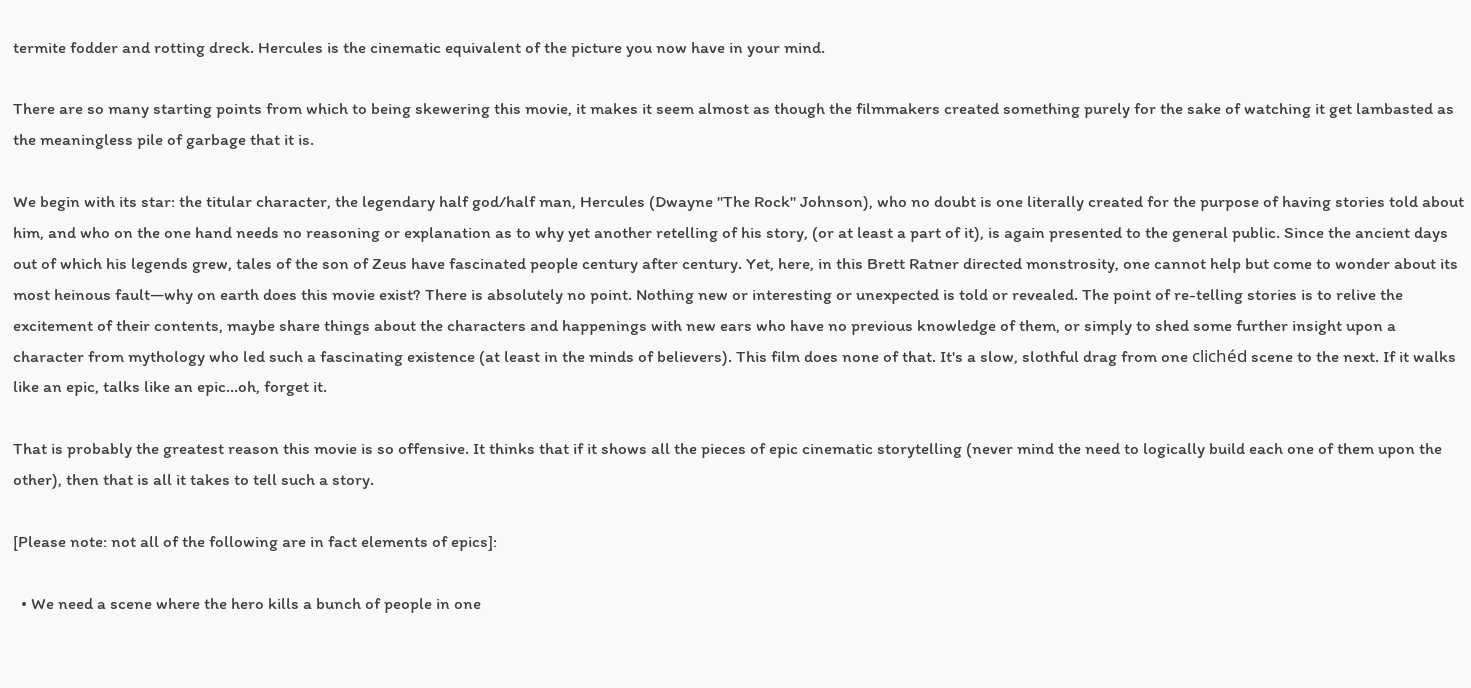termite fodder and rotting dreck. Hercules is the cinematic equivalent of the picture you now have in your mind.

There are so many starting points from which to being skewering this movie, it makes it seem almost as though the filmmakers created something purely for the sake of watching it get lambasted as the meaningless pile of garbage that it is.

We begin with its star: the titular character, the legendary half god/half man, Hercules (Dwayne "The Rock" Johnson), who no doubt is one literally created for the purpose of having stories told about him, and who on the one hand needs no reasoning or explanation as to why yet another retelling of his story, (or at least a part of it), is again presented to the general public. Since the ancient days out of which his legends grew, tales of the son of Zeus have fascinated people century after century. Yet, here, in this Brett Ratner directed monstrosity, one cannot help but come to wonder about its most heinous fault—why on earth does this movie exist? There is absolutely no point. Nothing new or interesting or unexpected is told or revealed. The point of re-telling stories is to relive the excitement of their contents, maybe share things about the characters and happenings with new ears who have no previous knowledge of them, or simply to shed some further insight upon a character from mythology who led such a fascinating existence (at least in the minds of believers). This film does none of that. It's a slow, slothful drag from one clichéd scene to the next. If it walks like an epic, talks like an epic...oh, forget it.

That is probably the greatest reason this movie is so offensive. It thinks that if it shows all the pieces of epic cinematic storytelling (never mind the need to logically build each one of them upon the other), then that is all it takes to tell such a story.

[Please note: not all of the following are in fact elements of epics]:

  • We need a scene where the hero kills a bunch of people in one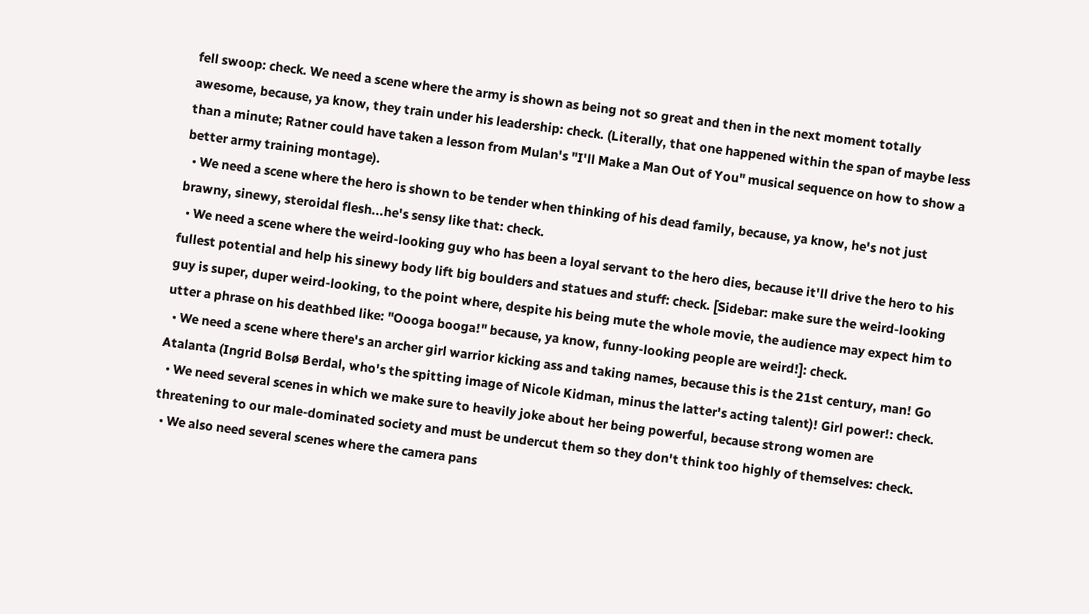fell swoop: check. We need a scene where the army is shown as being not so great and then in the next moment totally awesome, because, ya know, they train under his leadership: check. (Literally, that one happened within the span of maybe less than a minute; Ratner could have taken a lesson from Mulan's "I'll Make a Man Out of You" musical sequence on how to show a better army training montage).
  • We need a scene where the hero is shown to be tender when thinking of his dead family, because, ya know, he's not just brawny, sinewy, steroidal flesh...he's sensy like that: check.
  • We need a scene where the weird-looking guy who has been a loyal servant to the hero dies, because it'll drive the hero to his fullest potential and help his sinewy body lift big boulders and statues and stuff: check. [Sidebar: make sure the weird-looking guy is super, duper weird-looking, to the point where, despite his being mute the whole movie, the audience may expect him to utter a phrase on his deathbed like: "Oooga booga!" because, ya know, funny-looking people are weird!]: check.
  • We need a scene where there's an archer girl warrior kicking ass and taking names, because this is the 21st century, man! Go Atalanta (Ingrid Bolsø Berdal, who's the spitting image of Nicole Kidman, minus the latter's acting talent)! Girl power!: check.
  • We need several scenes in which we make sure to heavily joke about her being powerful, because strong women are threatening to our male-dominated society and must be undercut them so they don't think too highly of themselves: check.
  • We also need several scenes where the camera pans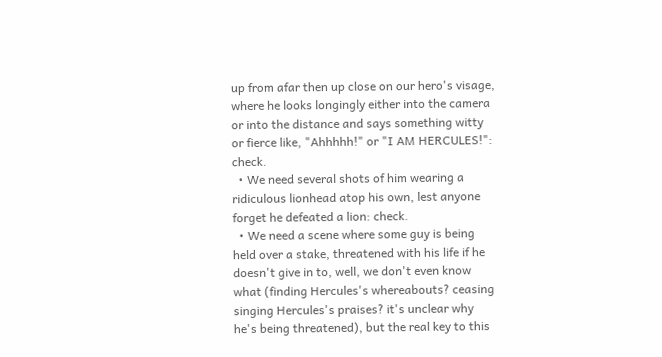up from afar then up close on our hero's visage, where he looks longingly either into the camera or into the distance and says something witty or fierce like, "Ahhhhh!" or "I AM HERCULES!": check.
  • We need several shots of him wearing a ridiculous lionhead atop his own, lest anyone forget he defeated a lion: check.
  • We need a scene where some guy is being held over a stake, threatened with his life if he doesn't give in to, well, we don't even know what (finding Hercules's whereabouts? ceasing singing Hercules's praises? it's unclear why he's being threatened), but the real key to this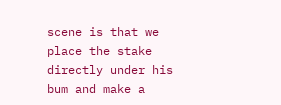scene is that we place the stake directly under his bum and make a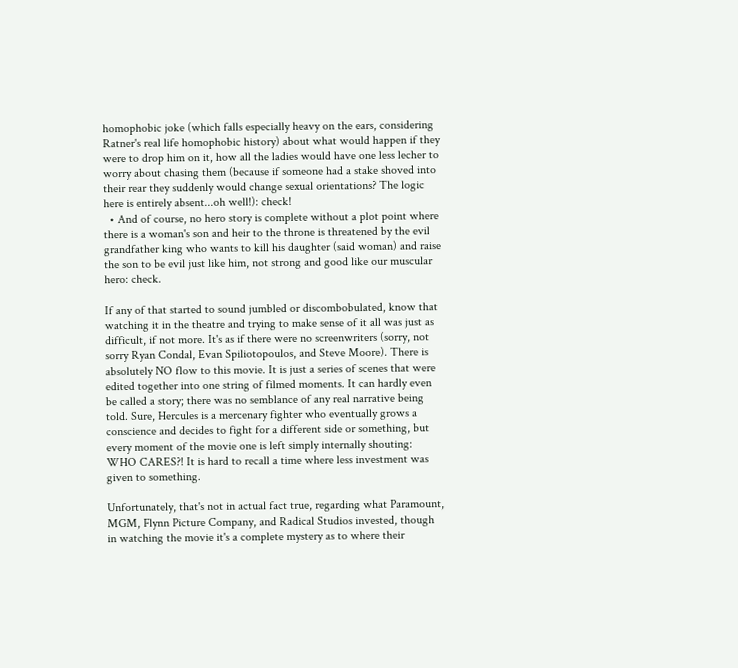homophobic joke (which falls especially heavy on the ears, considering Ratner's real life homophobic history) about what would happen if they were to drop him on it, how all the ladies would have one less lecher to worry about chasing them (because if someone had a stake shoved into their rear they suddenly would change sexual orientations? The logic here is entirely absent...oh well!): check!
  • And of course, no hero story is complete without a plot point where there is a woman's son and heir to the throne is threatened by the evil grandfather king who wants to kill his daughter (said woman) and raise the son to be evil just like him, not strong and good like our muscular hero: check.

If any of that started to sound jumbled or discombobulated, know that watching it in the theatre and trying to make sense of it all was just as difficult, if not more. It's as if there were no screenwriters (sorry, not sorry Ryan Condal, Evan Spiliotopoulos, and Steve Moore). There is absolutely NO flow to this movie. It is just a series of scenes that were edited together into one string of filmed moments. It can hardly even be called a story; there was no semblance of any real narrative being told. Sure, Hercules is a mercenary fighter who eventually grows a conscience and decides to fight for a different side or something, but every moment of the movie one is left simply internally shouting: WHO CARES?! It is hard to recall a time where less investment was given to something.

Unfortunately, that's not in actual fact true, regarding what Paramount, MGM, Flynn Picture Company, and Radical Studios invested, though in watching the movie it's a complete mystery as to where their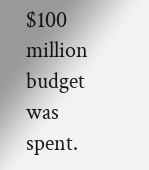$100 million budget was spent.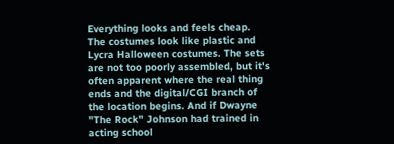Everything looks and feels cheap. The costumes look like plastic and Lycra Halloween costumes. The sets are not too poorly assembled, but it's often apparent where the real thing ends and the digital/CGI branch of the location begins. And if Dwayne "The Rock" Johnson had trained in acting school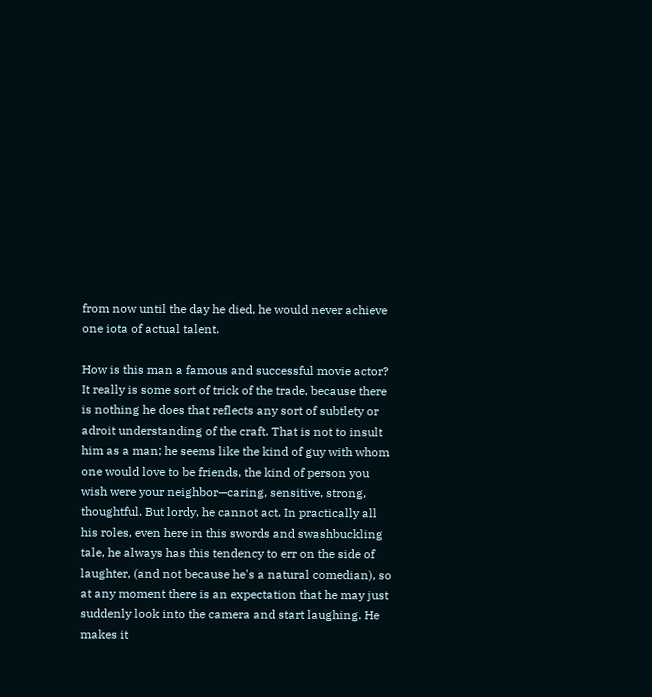from now until the day he died, he would never achieve one iota of actual talent.

How is this man a famous and successful movie actor? It really is some sort of trick of the trade, because there is nothing he does that reflects any sort of subtlety or adroit understanding of the craft. That is not to insult him as a man; he seems like the kind of guy with whom one would love to be friends, the kind of person you wish were your neighbor—caring, sensitive, strong, thoughtful. But lordy, he cannot act. In practically all his roles, even here in this swords and swashbuckling tale, he always has this tendency to err on the side of laughter, (and not because he's a natural comedian), so at any moment there is an expectation that he may just suddenly look into the camera and start laughing. He makes it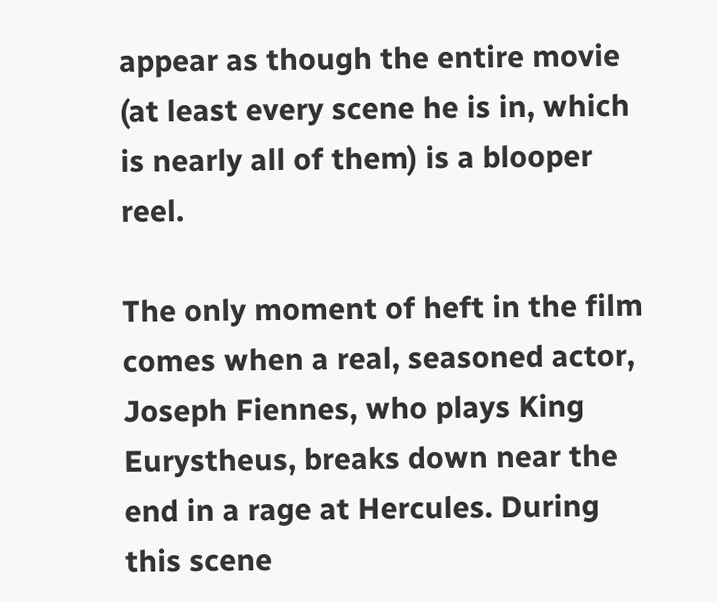appear as though the entire movie (at least every scene he is in, which is nearly all of them) is a blooper reel.

The only moment of heft in the film comes when a real, seasoned actor, Joseph Fiennes, who plays King Eurystheus, breaks down near the end in a rage at Hercules. During this scene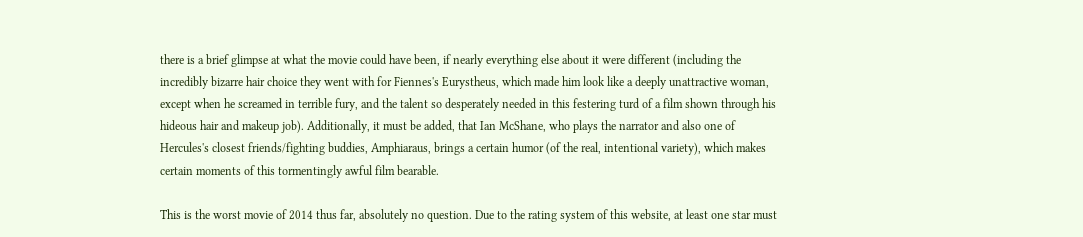there is a brief glimpse at what the movie could have been, if nearly everything else about it were different (including the incredibly bizarre hair choice they went with for Fiennes's Eurystheus, which made him look like a deeply unattractive woman, except when he screamed in terrible fury, and the talent so desperately needed in this festering turd of a film shown through his hideous hair and makeup job). Additionally, it must be added, that Ian McShane, who plays the narrator and also one of Hercules's closest friends/fighting buddies, Amphiaraus, brings a certain humor (of the real, intentional variety), which makes certain moments of this tormentingly awful film bearable.

This is the worst movie of 2014 thus far, absolutely no question. Due to the rating system of this website, at least one star must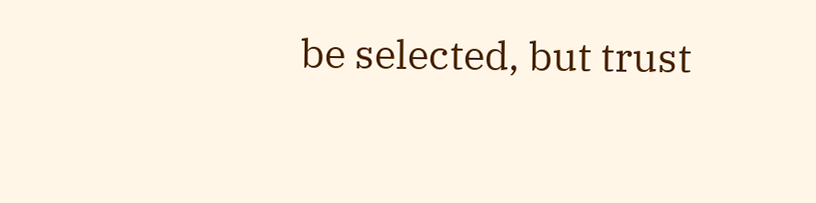be selected, but trust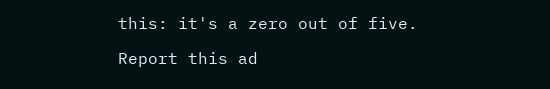this: it's a zero out of five.

Report this ad